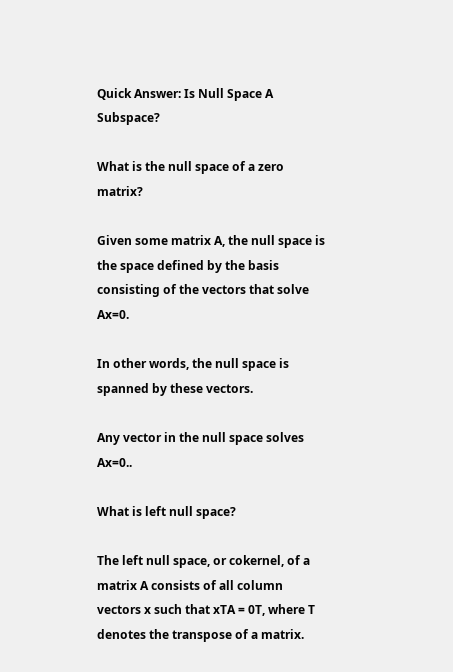Quick Answer: Is Null Space A Subspace?

What is the null space of a zero matrix?

Given some matrix A, the null space is the space defined by the basis consisting of the vectors that solve Ax=0.

In other words, the null space is spanned by these vectors.

Any vector in the null space solves Ax=0..

What is left null space?

The left null space, or cokernel, of a matrix A consists of all column vectors x such that xTA = 0T, where T denotes the transpose of a matrix.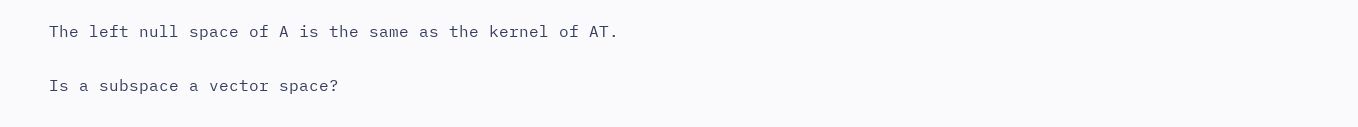The left null space of A is the same as the kernel of AT.

Is a subspace a vector space?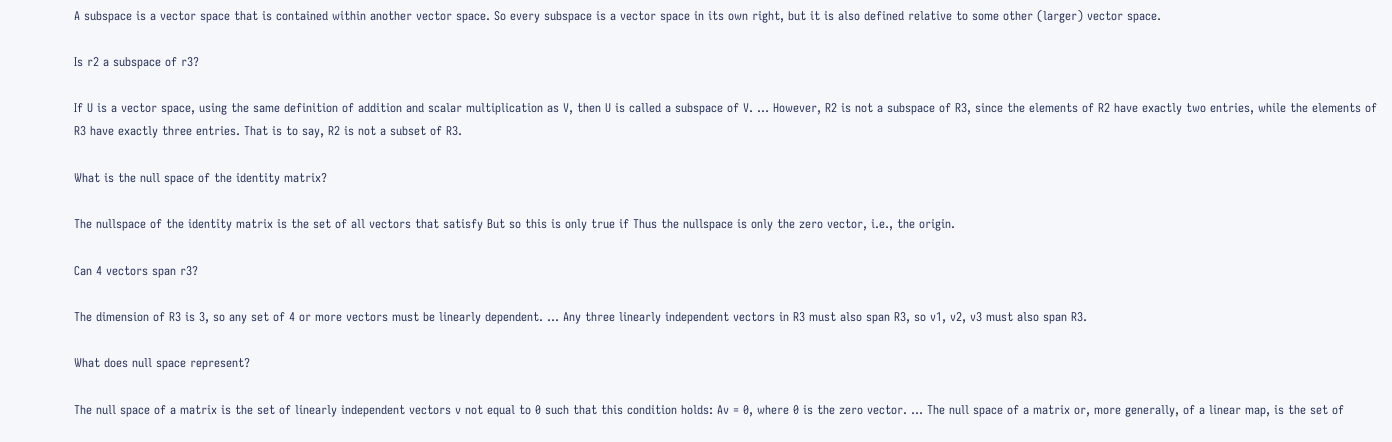A subspace is a vector space that is contained within another vector space. So every subspace is a vector space in its own right, but it is also defined relative to some other (larger) vector space.

Is r2 a subspace of r3?

If U is a vector space, using the same definition of addition and scalar multiplication as V, then U is called a subspace of V. … However, R2 is not a subspace of R3, since the elements of R2 have exactly two entries, while the elements of R3 have exactly three entries. That is to say, R2 is not a subset of R3.

What is the null space of the identity matrix?

The nullspace of the identity matrix is the set of all vectors that satisfy But so this is only true if Thus the nullspace is only the zero vector, i.e., the origin.

Can 4 vectors span r3?

The dimension of R3 is 3, so any set of 4 or more vectors must be linearly dependent. … Any three linearly independent vectors in R3 must also span R3, so v1, v2, v3 must also span R3.

What does null space represent?

The null space of a matrix is the set of linearly independent vectors v not equal to 0 such that this condition holds: Av = 0, where 0 is the zero vector. … The null space of a matrix or, more generally, of a linear map, is the set of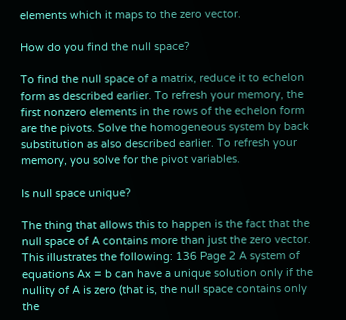elements which it maps to the zero vector.

How do you find the null space?

To find the null space of a matrix, reduce it to echelon form as described earlier. To refresh your memory, the first nonzero elements in the rows of the echelon form are the pivots. Solve the homogeneous system by back substitution as also described earlier. To refresh your memory, you solve for the pivot variables.

Is null space unique?

The thing that allows this to happen is the fact that the null space of A contains more than just the zero vector. This illustrates the following: 136 Page 2 A system of equations Ax = b can have a unique solution only if the nullity of A is zero (that is, the null space contains only the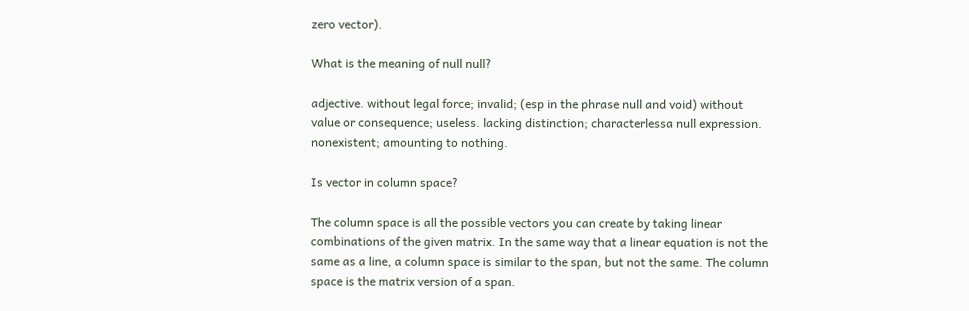zero vector).

What is the meaning of null null?

adjective. without legal force; invalid; (esp in the phrase null and void) without value or consequence; useless. lacking distinction; characterlessa null expression. nonexistent; amounting to nothing.

Is vector in column space?

The column space is all the possible vectors you can create by taking linear combinations of the given matrix. In the same way that a linear equation is not the same as a line, a column space is similar to the span, but not the same. The column space is the matrix version of a span.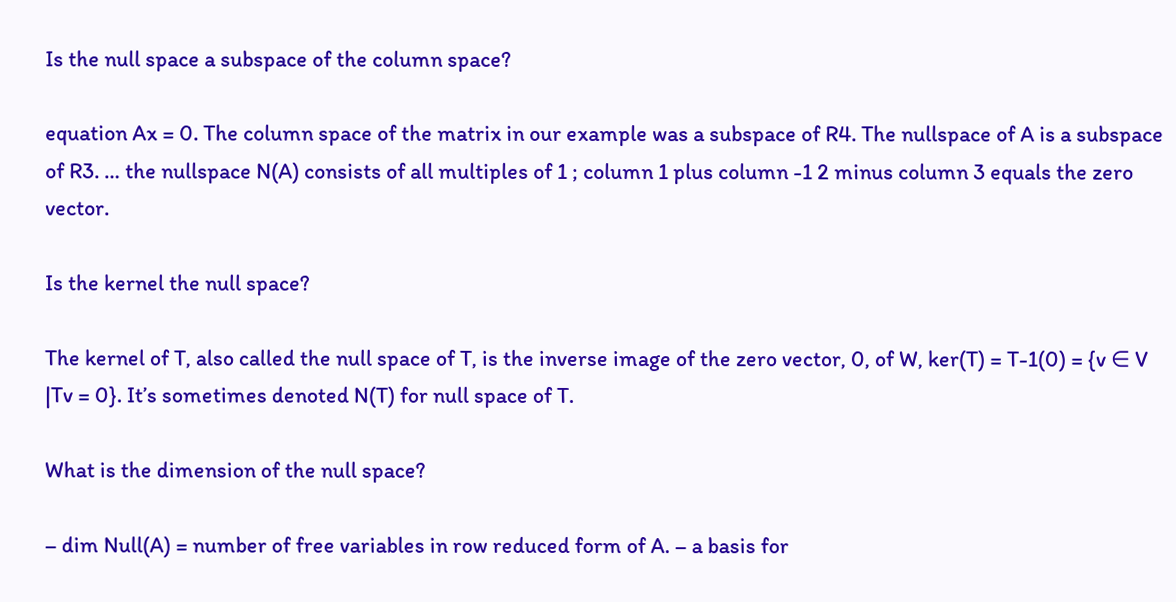Is the null space a subspace of the column space?

equation Ax = 0. The column space of the matrix in our example was a subspace of R4. The nullspace of A is a subspace of R3. … the nullspace N(A) consists of all multiples of 1 ; column 1 plus column -1 2 minus column 3 equals the zero vector.

Is the kernel the null space?

The kernel of T, also called the null space of T, is the inverse image of the zero vector, 0, of W, ker(T) = T-1(0) = {v ∈ V |Tv = 0}. It’s sometimes denoted N(T) for null space of T.

What is the dimension of the null space?

– dim Null(A) = number of free variables in row reduced form of A. – a basis for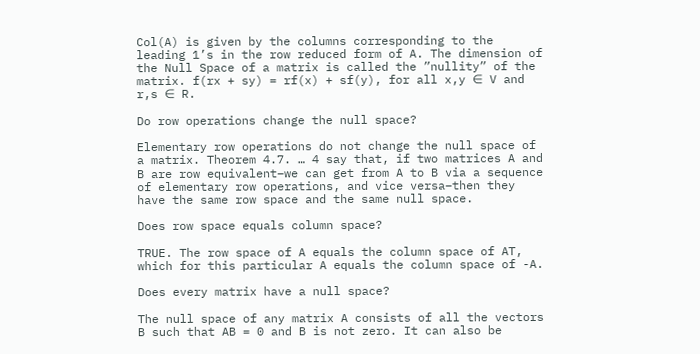Col(A) is given by the columns corresponding to the leading 1’s in the row reduced form of A. The dimension of the Null Space of a matrix is called the ”nullity” of the matrix. f(rx + sy) = rf(x) + sf(y), for all x,y ∈ V and r,s ∈ R.

Do row operations change the null space?

Elementary row operations do not change the null space of a matrix. Theorem 4.7. … 4 say that, if two matrices A and B are row equivalent–we can get from A to B via a sequence of elementary row operations, and vice versa–then they have the same row space and the same null space.

Does row space equals column space?

TRUE. The row space of A equals the column space of AT, which for this particular A equals the column space of -A.

Does every matrix have a null space?

The null space of any matrix A consists of all the vectors B such that AB = 0 and B is not zero. It can also be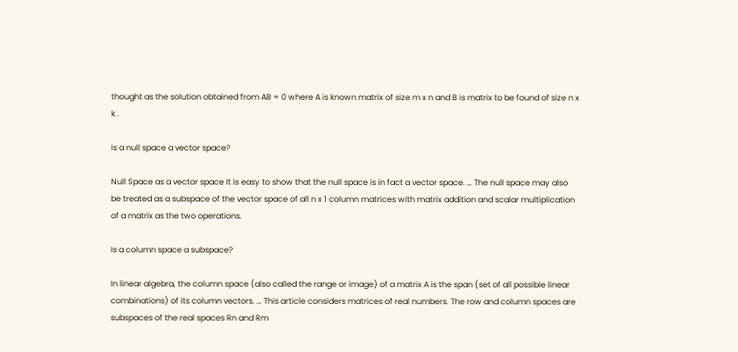thought as the solution obtained from AB = 0 where A is known matrix of size m x n and B is matrix to be found of size n x k .

Is a null space a vector space?

Null Space as a vector space It is easy to show that the null space is in fact a vector space. … The null space may also be treated as a subspace of the vector space of all n x 1 column matrices with matrix addition and scalar multiplication of a matrix as the two operations.

Is a column space a subspace?

In linear algebra, the column space (also called the range or image) of a matrix A is the span (set of all possible linear combinations) of its column vectors. … This article considers matrices of real numbers. The row and column spaces are subspaces of the real spaces Rn and Rm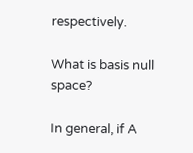respectively.

What is basis null space?

In general, if A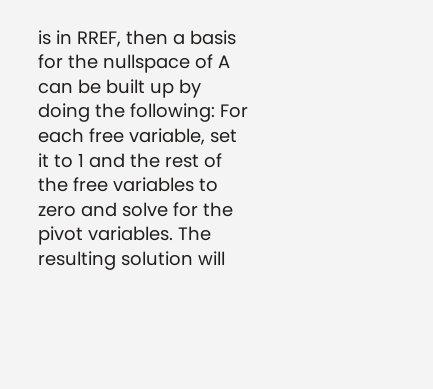is in RREF, then a basis for the nullspace of A can be built up by doing the following: For each free variable, set it to 1 and the rest of the free variables to zero and solve for the pivot variables. The resulting solution will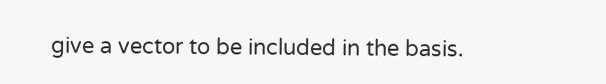give a vector to be included in the basis.